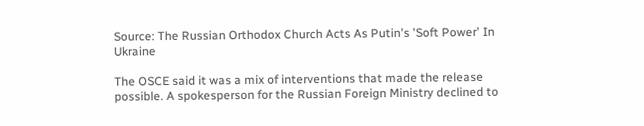Source: The Russian Orthodox Church Acts As Putin's 'Soft Power' In Ukraine

The OSCE said it was a mix of interventions that made the release possible. A spokesperson for the Russian Foreign Ministry declined to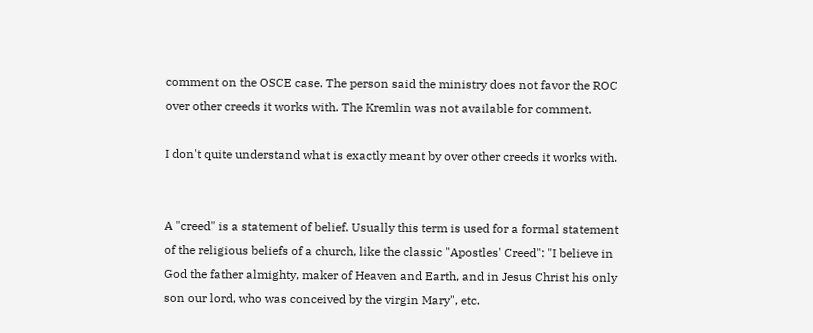comment on the OSCE case. The person said the ministry does not favor the ROC over other creeds it works with. The Kremlin was not available for comment.

I don't quite understand what is exactly meant by over other creeds it works with.


A "creed" is a statement of belief. Usually this term is used for a formal statement of the religious beliefs of a church, like the classic "Apostles' Creed": "I believe in God the father almighty, maker of Heaven and Earth, and in Jesus Christ his only son our lord, who was conceived by the virgin Mary", etc.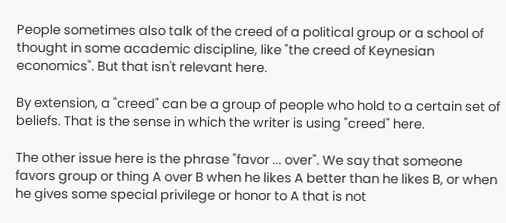People sometimes also talk of the creed of a political group or a school of thought in some academic discipline, like "the creed of Keynesian economics". But that isn't relevant here.

By extension, a "creed" can be a group of people who hold to a certain set of beliefs. That is the sense in which the writer is using "creed" here.

The other issue here is the phrase "favor ... over". We say that someone favors group or thing A over B when he likes A better than he likes B, or when he gives some special privilege or honor to A that is not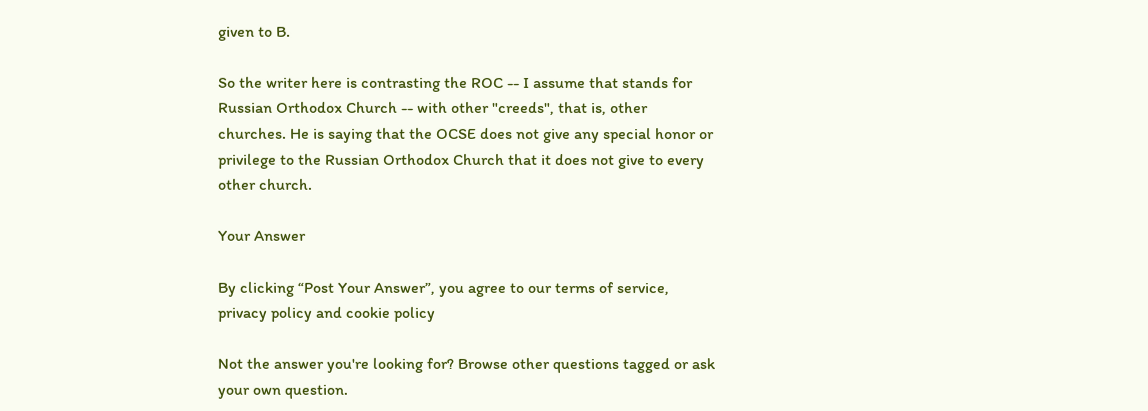given to B.

So the writer here is contrasting the ROC -- I assume that stands for Russian Orthodox Church -- with other "creeds", that is, other churches. He is saying that the OCSE does not give any special honor or privilege to the Russian Orthodox Church that it does not give to every other church.

Your Answer

By clicking “Post Your Answer”, you agree to our terms of service, privacy policy and cookie policy

Not the answer you're looking for? Browse other questions tagged or ask your own question.